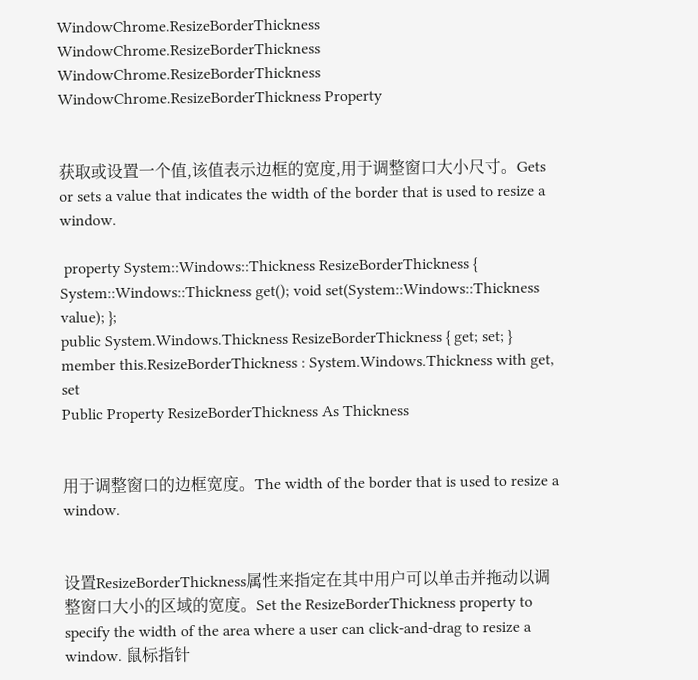WindowChrome.ResizeBorderThickness WindowChrome.ResizeBorderThickness WindowChrome.ResizeBorderThickness WindowChrome.ResizeBorderThickness Property


获取或设置一个值,该值表示边框的宽度,用于调整窗口大小尺寸。Gets or sets a value that indicates the width of the border that is used to resize a window.

 property System::Windows::Thickness ResizeBorderThickness { System::Windows::Thickness get(); void set(System::Windows::Thickness value); };
public System.Windows.Thickness ResizeBorderThickness { get; set; }
member this.ResizeBorderThickness : System.Windows.Thickness with get, set
Public Property ResizeBorderThickness As Thickness


用于调整窗口的边框宽度。The width of the border that is used to resize a window.


设置ResizeBorderThickness属性来指定在其中用户可以单击并拖动以调整窗口大小的区域的宽度。Set the ResizeBorderThickness property to specify the width of the area where a user can click-and-drag to resize a window. 鼠标指针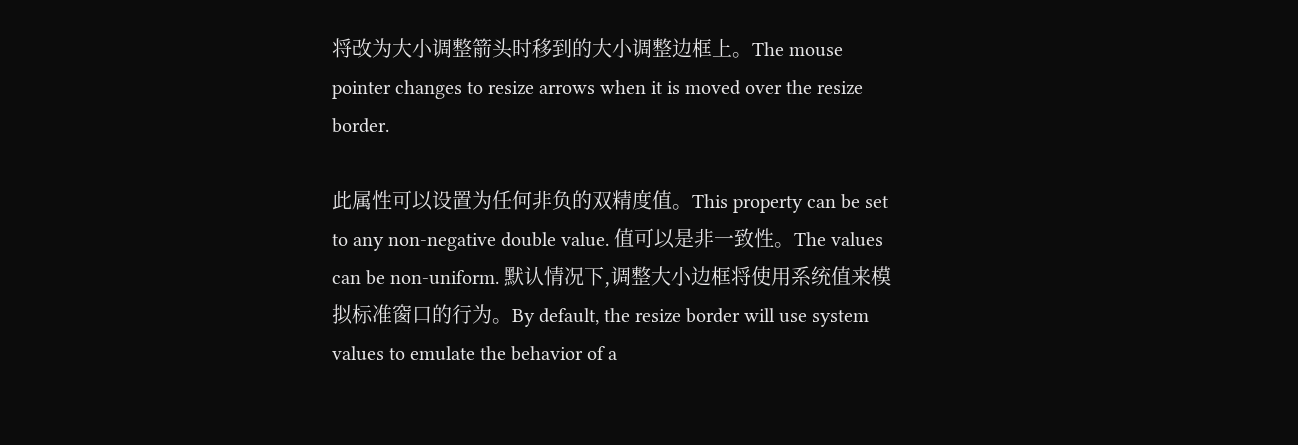将改为大小调整箭头时移到的大小调整边框上。The mouse pointer changes to resize arrows when it is moved over the resize border.

此属性可以设置为任何非负的双精度值。This property can be set to any non-negative double value. 值可以是非一致性。The values can be non-uniform. 默认情况下,调整大小边框将使用系统值来模拟标准窗口的行为。By default, the resize border will use system values to emulate the behavior of a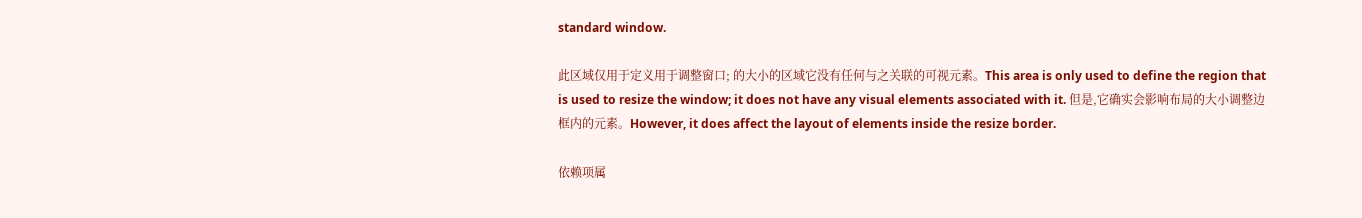standard window.

此区域仅用于定义用于调整窗口; 的大小的区域它没有任何与之关联的可视元素。This area is only used to define the region that is used to resize the window; it does not have any visual elements associated with it. 但是,它确实会影响布局的大小调整边框内的元素。However, it does affect the layout of elements inside the resize border.

依赖项属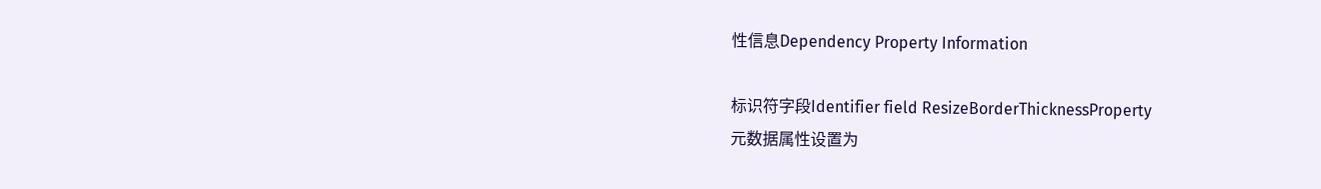性信息Dependency Property Information

标识符字段Identifier field ResizeBorderThicknessProperty
元数据属性设置为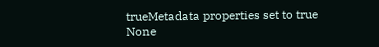trueMetadata properties set to true None